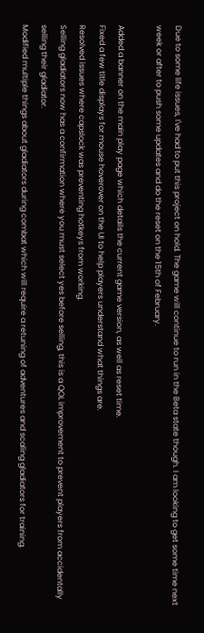Due to some life issues, I've had to put this project on hold. The game will continue to run in the Beta state though. I am looking to get some time next week or after to push some updates and do the reset on the 15th of February.

Added a banner on the main play page which details the current game version, as well as reset time.
Fixed a few title displays for mouse hoverover on the UI to help players understand what things are.
Resolved issues where capslock was preventing hotkeys from working.
Selling gladiators now has a confirmation where you must select yes before selling, this is a QOL improvement to prevent players from accidentally selling their gladiator.
Modified multiple things about gladiators during combat which will require a retuning of adventures and scaling gladiators for training.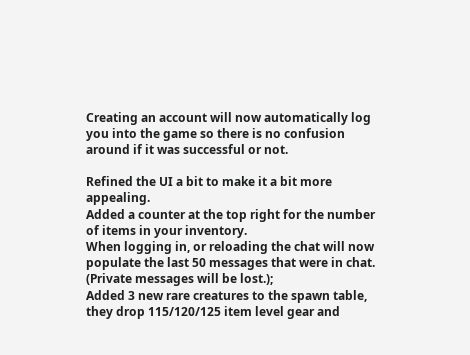Creating an account will now automatically log you into the game so there is no confusion around if it was successful or not.

Refined the UI a bit to make it a bit more appealing.
Added a counter at the top right for the number of items in your inventory.
When logging in, or reloading the chat will now populate the last 50 messages that were in chat. (Private messages will be lost.);
Added 3 new rare creatures to the spawn table, they drop 115/120/125 item level gear and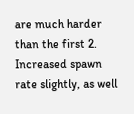are much harder than the first 2.
Increased spawn rate slightly, as well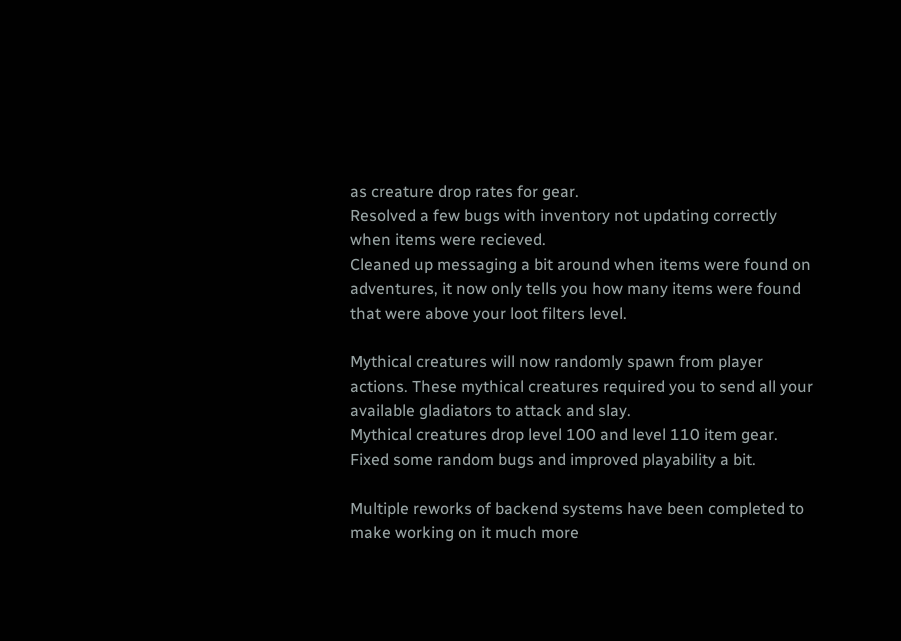as creature drop rates for gear.
Resolved a few bugs with inventory not updating correctly when items were recieved.
Cleaned up messaging a bit around when items were found on adventures, it now only tells you how many items were found that were above your loot filters level.

Mythical creatures will now randomly spawn from player actions. These mythical creatures required you to send all your available gladiators to attack and slay.
Mythical creatures drop level 100 and level 110 item gear.
Fixed some random bugs and improved playability a bit.

Multiple reworks of backend systems have been completed to make working on it much more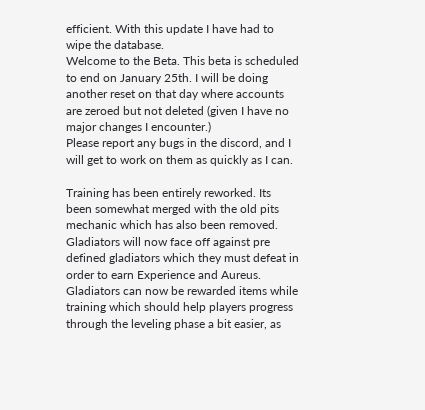efficient. With this update I have had to wipe the database.
Welcome to the Beta. This beta is scheduled to end on January 25th. I will be doing another reset on that day where accounts are zeroed but not deleted (given I have no major changes I encounter.)
Please report any bugs in the discord, and I will get to work on them as quickly as I can.

Training has been entirely reworked. Its been somewhat merged with the old pits mechanic which has also been removed. Gladiators will now face off against pre defined gladiators which they must defeat in order to earn Experience and Aureus.
Gladiators can now be rewarded items while training which should help players progress through the leveling phase a bit easier, as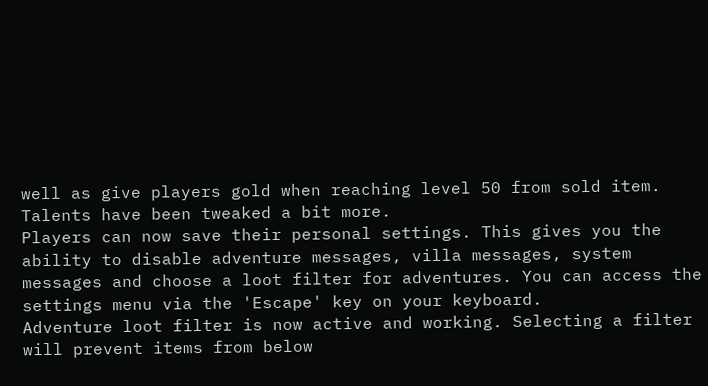well as give players gold when reaching level 50 from sold item.
Talents have been tweaked a bit more.
Players can now save their personal settings. This gives you the ability to disable adventure messages, villa messages, system messages and choose a loot filter for adventures. You can access the settings menu via the 'Escape' key on your keyboard.
Adventure loot filter is now active and working. Selecting a filter will prevent items from below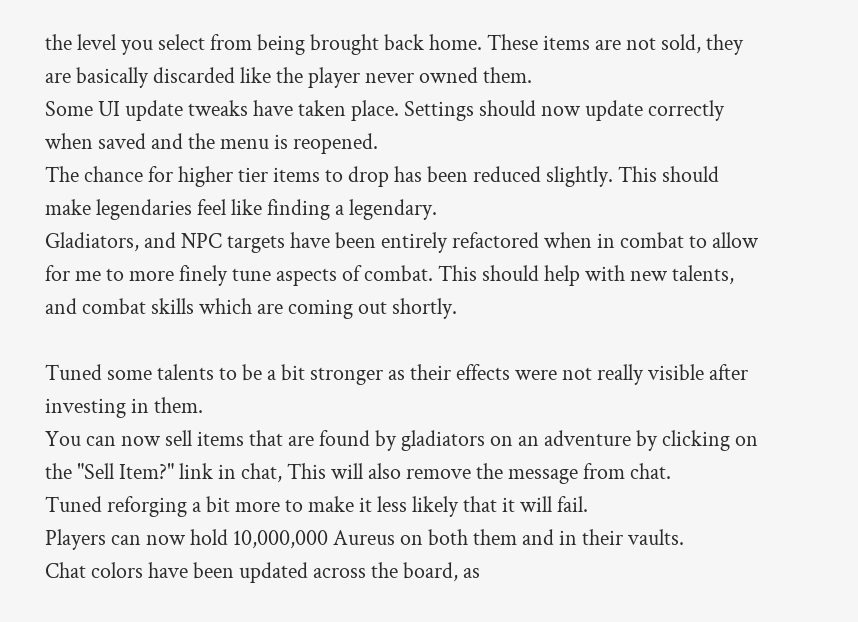the level you select from being brought back home. These items are not sold, they are basically discarded like the player never owned them.
Some UI update tweaks have taken place. Settings should now update correctly when saved and the menu is reopened.
The chance for higher tier items to drop has been reduced slightly. This should make legendaries feel like finding a legendary.
Gladiators, and NPC targets have been entirely refactored when in combat to allow for me to more finely tune aspects of combat. This should help with new talents, and combat skills which are coming out shortly.

Tuned some talents to be a bit stronger as their effects were not really visible after investing in them.
You can now sell items that are found by gladiators on an adventure by clicking on the "Sell Item?" link in chat, This will also remove the message from chat.
Tuned reforging a bit more to make it less likely that it will fail.
Players can now hold 10,000,000 Aureus on both them and in their vaults.
Chat colors have been updated across the board, as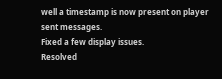well a timestamp is now present on player sent messages.
Fixed a few display issues.
Resolved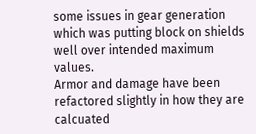some issues in gear generation which was putting block on shields well over intended maximum values.
Armor and damage have been refactored slightly in how they are calcuated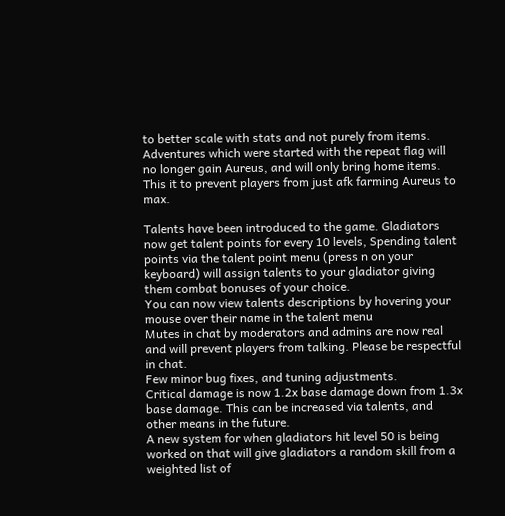to better scale with stats and not purely from items.
Adventures which were started with the repeat flag will no longer gain Aureus, and will only bring home items. This it to prevent players from just afk farming Aureus to max.

Talents have been introduced to the game. Gladiators now get talent points for every 10 levels, Spending talent points via the talent point menu (press n on your keyboard) will assign talents to your gladiator giving them combat bonuses of your choice.
You can now view talents descriptions by hovering your mouse over their name in the talent menu
Mutes in chat by moderators and admins are now real and will prevent players from talking. Please be respectful in chat.
Few minor bug fixes, and tuning adjustments.
Critical damage is now 1.2x base damage down from 1.3x base damage. This can be increased via talents, and other means in the future.
A new system for when gladiators hit level 50 is being worked on that will give gladiators a random skill from a weighted list of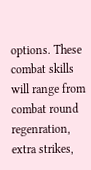options. These combat skills will range from combat round regenration, extra strikes,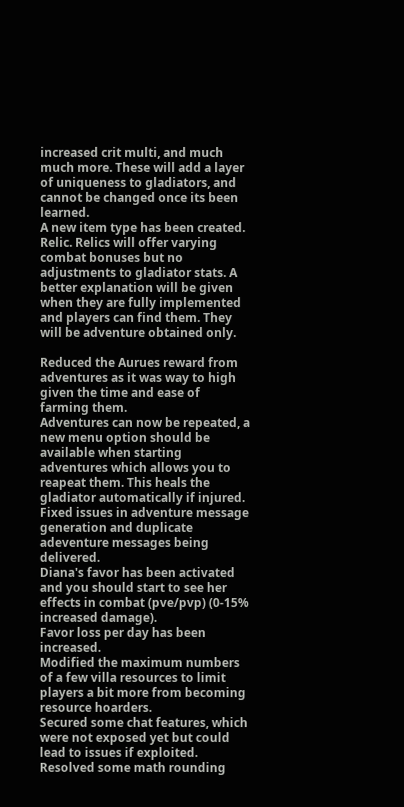increased crit multi, and much much more. These will add a layer of uniqueness to gladiators, and cannot be changed once its been learned.
A new item type has been created. Relic. Relics will offer varying combat bonuses but no adjustments to gladiator stats. A better explanation will be given when they are fully implemented and players can find them. They will be adventure obtained only.

Reduced the Aurues reward from adventures as it was way to high given the time and ease of farming them.
Adventures can now be repeated, a new menu option should be available when starting adventures which allows you to reapeat them. This heals the gladiator automatically if injured.
Fixed issues in adventure message generation and duplicate adeventure messages being delivered.
Diana's favor has been activated and you should start to see her effects in combat (pve/pvp) (0-15% increased damage).
Favor loss per day has been increased.
Modified the maximum numbers of a few villa resources to limit players a bit more from becoming resource hoarders.
Secured some chat features, which were not exposed yet but could lead to issues if exploited.
Resolved some math rounding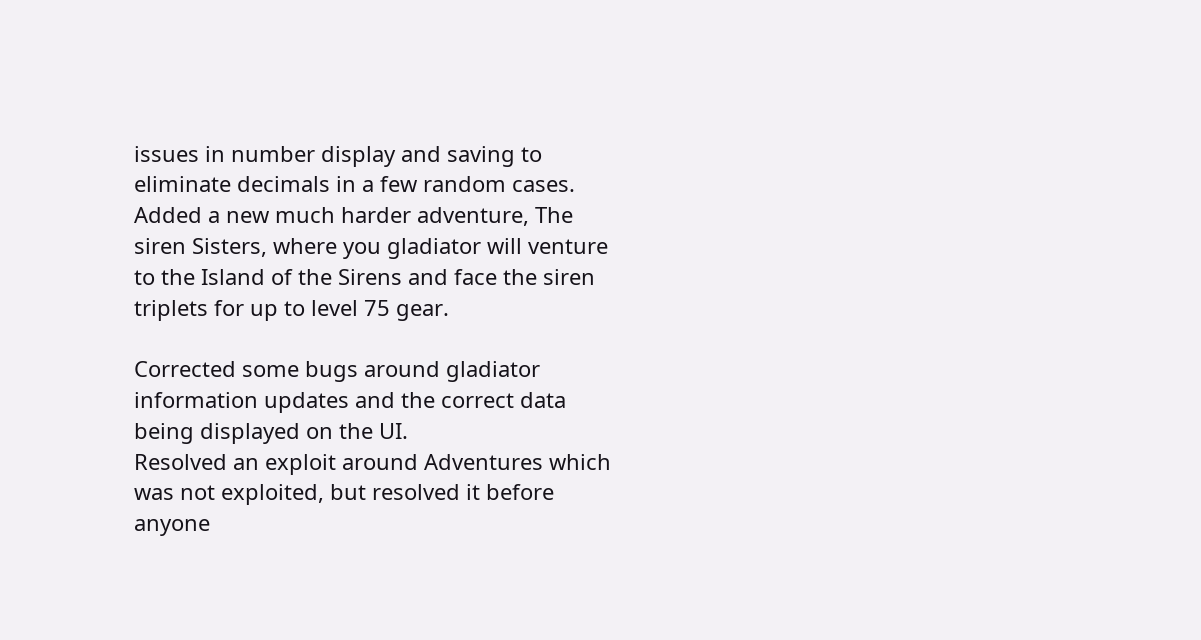issues in number display and saving to eliminate decimals in a few random cases.
Added a new much harder adventure, The siren Sisters, where you gladiator will venture to the Island of the Sirens and face the siren triplets for up to level 75 gear.

Corrected some bugs around gladiator information updates and the correct data being displayed on the UI.
Resolved an exploit around Adventures which was not exploited, but resolved it before anyone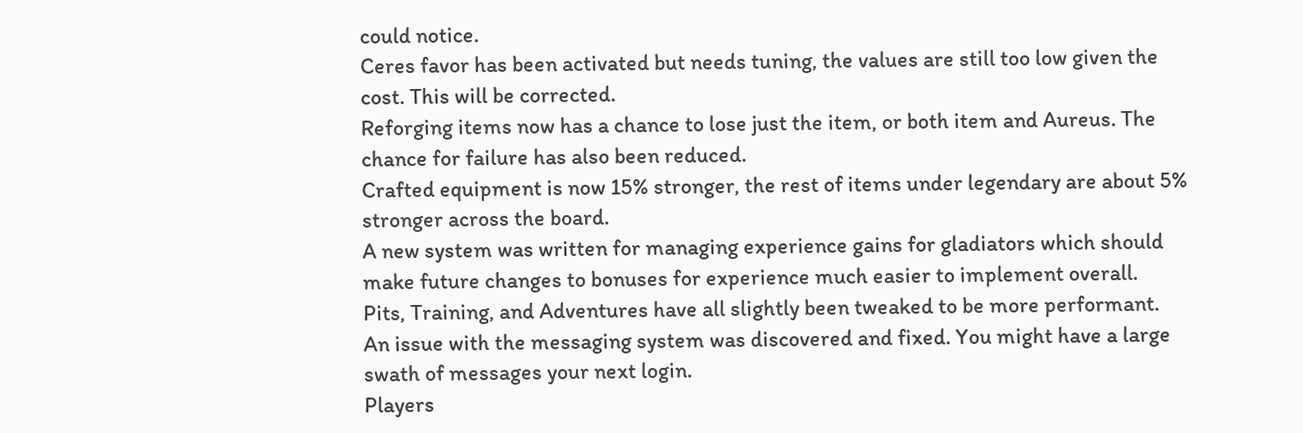could notice.
Ceres favor has been activated but needs tuning, the values are still too low given the cost. This will be corrected.
Reforging items now has a chance to lose just the item, or both item and Aureus. The chance for failure has also been reduced.
Crafted equipment is now 15% stronger, the rest of items under legendary are about 5% stronger across the board.
A new system was written for managing experience gains for gladiators which should make future changes to bonuses for experience much easier to implement overall.
Pits, Training, and Adventures have all slightly been tweaked to be more performant.
An issue with the messaging system was discovered and fixed. You might have a large swath of messages your next login.
Players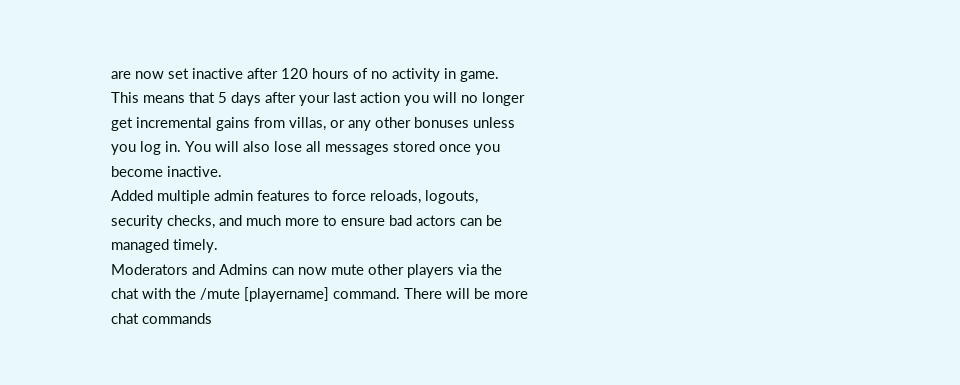are now set inactive after 120 hours of no activity in game. This means that 5 days after your last action you will no longer get incremental gains from villas, or any other bonuses unless you log in. You will also lose all messages stored once you become inactive.
Added multiple admin features to force reloads, logouts, security checks, and much more to ensure bad actors can be managed timely.
Moderators and Admins can now mute other players via the chat with the /mute [playername] command. There will be more chat commands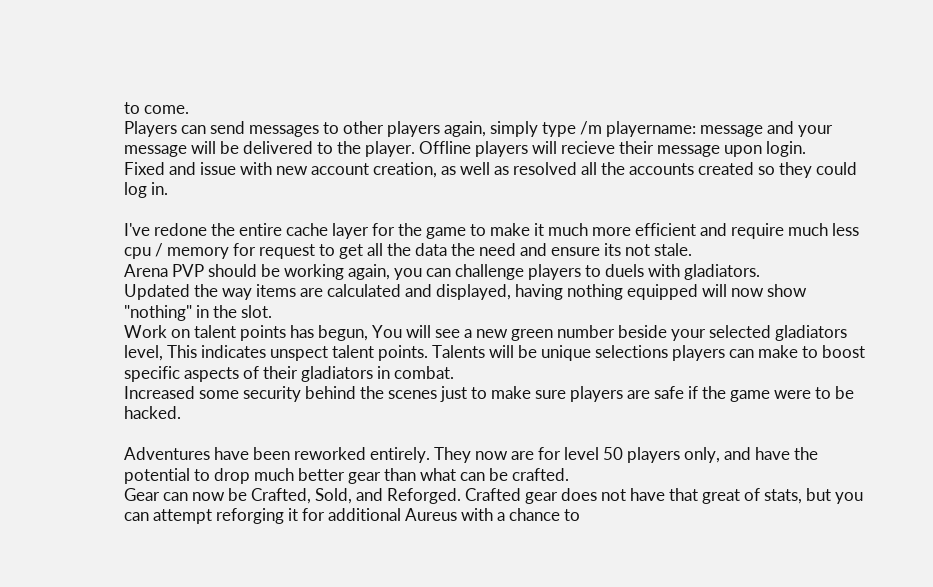to come.
Players can send messages to other players again, simply type /m playername: message and your message will be delivered to the player. Offline players will recieve their message upon login.
Fixed and issue with new account creation, as well as resolved all the accounts created so they could log in.

I've redone the entire cache layer for the game to make it much more efficient and require much less cpu / memory for request to get all the data the need and ensure its not stale.
Arena PVP should be working again, you can challenge players to duels with gladiators.
Updated the way items are calculated and displayed, having nothing equipped will now show "nothing" in the slot.
Work on talent points has begun, You will see a new green number beside your selected gladiators level, This indicates unspect talent points. Talents will be unique selections players can make to boost specific aspects of their gladiators in combat.
Increased some security behind the scenes just to make sure players are safe if the game were to be hacked.

Adventures have been reworked entirely. They now are for level 50 players only, and have the potential to drop much better gear than what can be crafted.
Gear can now be Crafted, Sold, and Reforged. Crafted gear does not have that great of stats, but you can attempt reforging it for additional Aureus with a chance to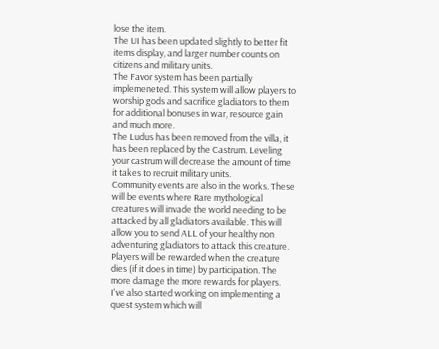lose the item.
The UI has been updated slightly to better fit items display, and larger number counts on citizens and military units.
The Favor system has been partially implemeneted. This system will allow players to worship gods and sacrifice gladiators to them for additional bonuses in war, resource gain and much more.
The Ludus has been removed from the villa, it has been replaced by the Castrum. Leveling your castrum will decrease the amount of time it takes to recruit military units.
Community events are also in the works. These will be events where Rare mythological creatures will invade the world needing to be attacked by all gladiators available. This will allow you to send ALL of your healthy non adventuring gladiators to attack this creature. Players will be rewarded when the creature dies (if it does in time) by participation. The more damage the more rewards for players.
I've also started working on implementing a quest system which will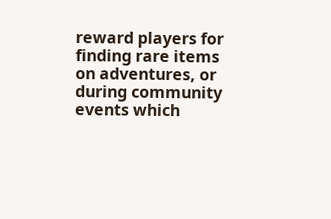reward players for finding rare items on adventures, or during community events which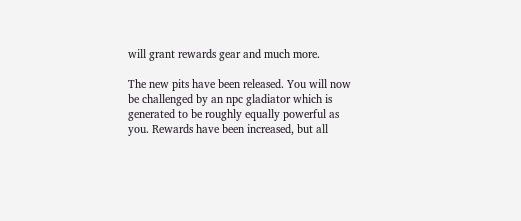will grant rewards gear and much more.

The new pits have been released. You will now be challenged by an npc gladiator which is generated to be roughly equally powerful as you. Rewards have been increased, but all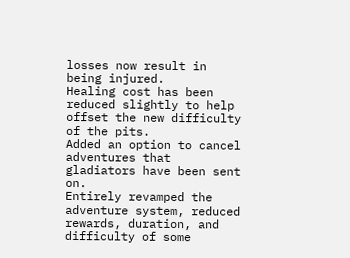losses now result in being injured.
Healing cost has been reduced slightly to help offset the new difficulty of the pits.
Added an option to cancel adventures that gladiators have been sent on.
Entirely revamped the adventure system, reduced rewards, duration, and difficulty of some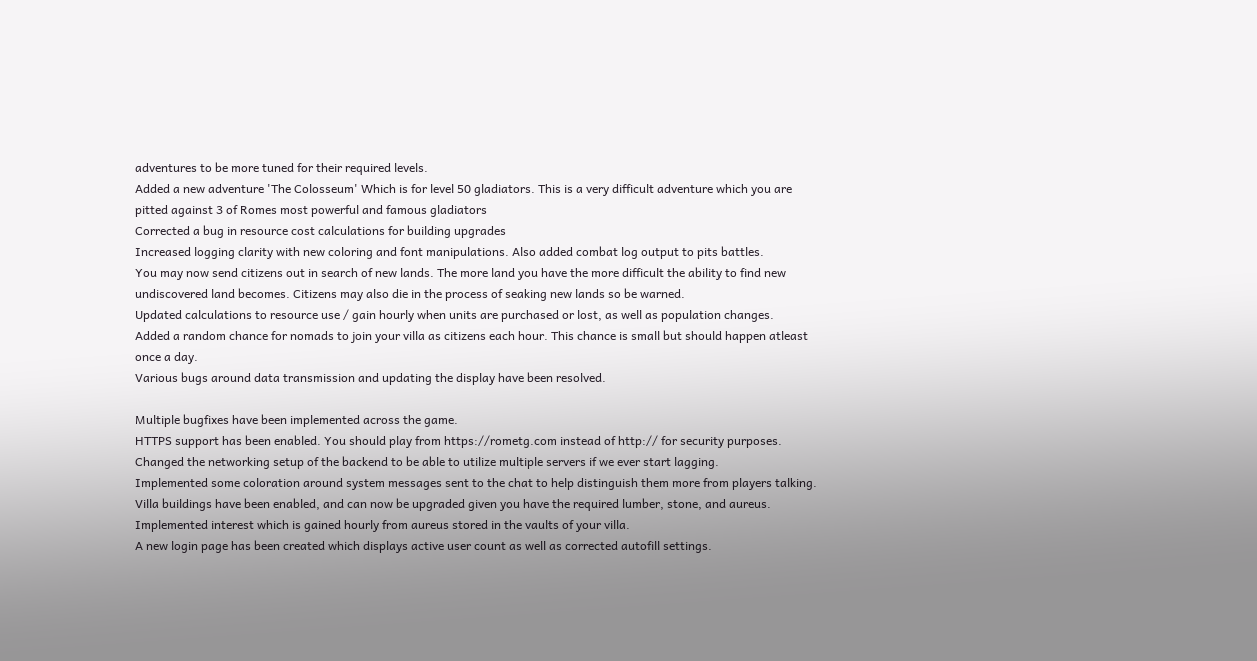adventures to be more tuned for their required levels.
Added a new adventure 'The Colosseum' Which is for level 50 gladiators. This is a very difficult adventure which you are pitted against 3 of Romes most powerful and famous gladiators
Corrected a bug in resource cost calculations for building upgrades
Increased logging clarity with new coloring and font manipulations. Also added combat log output to pits battles.
You may now send citizens out in search of new lands. The more land you have the more difficult the ability to find new undiscovered land becomes. Citizens may also die in the process of seaking new lands so be warned.
Updated calculations to resource use / gain hourly when units are purchased or lost, as well as population changes.
Added a random chance for nomads to join your villa as citizens each hour. This chance is small but should happen atleast once a day.
Various bugs around data transmission and updating the display have been resolved.

Multiple bugfixes have been implemented across the game.
HTTPS support has been enabled. You should play from https://rometg.com instead of http:// for security purposes.
Changed the networking setup of the backend to be able to utilize multiple servers if we ever start lagging.
Implemented some coloration around system messages sent to the chat to help distinguish them more from players talking.
Villa buildings have been enabled, and can now be upgraded given you have the required lumber, stone, and aureus.
Implemented interest which is gained hourly from aureus stored in the vaults of your villa.
A new login page has been created which displays active user count as well as corrected autofill settings.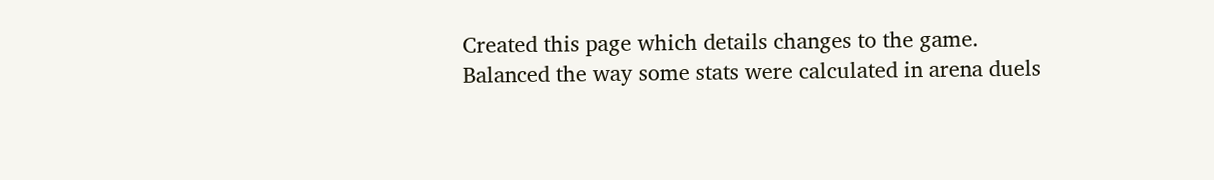Created this page which details changes to the game.
Balanced the way some stats were calculated in arena duels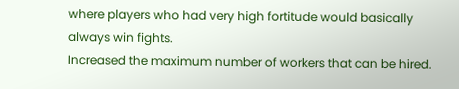where players who had very high fortitude would basically always win fights.
Increased the maximum number of workers that can be hired.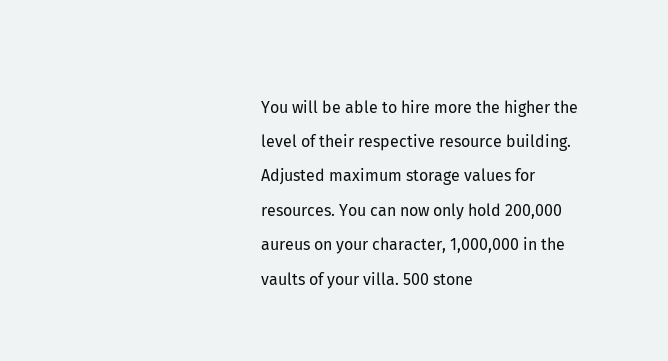You will be able to hire more the higher the level of their respective resource building.
Adjusted maximum storage values for resources. You can now only hold 200,000 aureus on your character, 1,000,000 in the vaults of your villa. 500 stone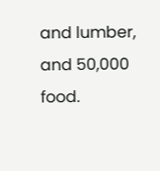and lumber, and 50,000 food.